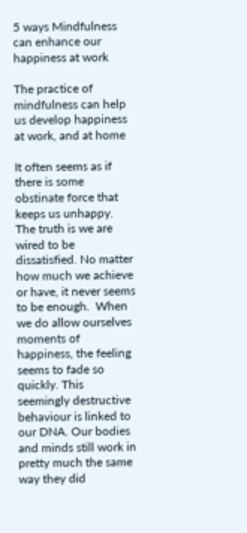5 ways Mindfulness can enhance our happiness at work

The practice of mindfulness can help us develop happiness at work, and at home

It often seems as if there is some obstinate force that keeps us unhappy. The truth is we are wired to be dissatisfied. No matter how much we achieve or have, it never seems to be enough.  When we do allow ourselves moments of happiness, the feeling seems to fade so quickly. This seemingly destructive behaviour is linked to our DNA. Our bodies and minds still work in pretty much the same way they did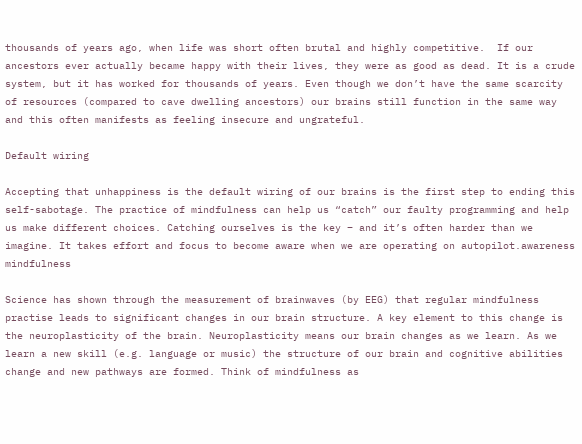thousands of years ago, when life was short often brutal and highly competitive.  If our ancestors ever actually became happy with their lives, they were as good as dead. It is a crude system, but it has worked for thousands of years. Even though we don’t have the same scarcity of resources (compared to cave dwelling ancestors) our brains still function in the same way and this often manifests as feeling insecure and ungrateful.

Default wiring

Accepting that unhappiness is the default wiring of our brains is the first step to ending this self-sabotage. The practice of mindfulness can help us “catch” our faulty programming and help us make different choices. Catching ourselves is the key – and it’s often harder than we imagine. It takes effort and focus to become aware when we are operating on autopilot.awareness mindfulness

Science has shown through the measurement of brainwaves (by EEG) that regular mindfulness practise leads to significant changes in our brain structure. A key element to this change is the neuroplasticity of the brain. Neuroplasticity means our brain changes as we learn. As we learn a new skill (e.g. language or music) the structure of our brain and cognitive abilities change and new pathways are formed. Think of mindfulness as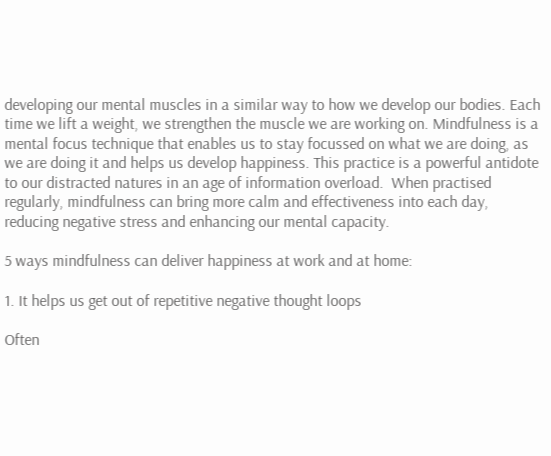developing our mental muscles in a similar way to how we develop our bodies. Each time we lift a weight, we strengthen the muscle we are working on. Mindfulness is a mental focus technique that enables us to stay focussed on what we are doing, as we are doing it and helps us develop happiness. This practice is a powerful antidote to our distracted natures in an age of information overload.  When practised regularly, mindfulness can bring more calm and effectiveness into each day, reducing negative stress and enhancing our mental capacity.

5 ways mindfulness can deliver happiness at work and at home:

1. It helps us get out of repetitive negative thought loops

Often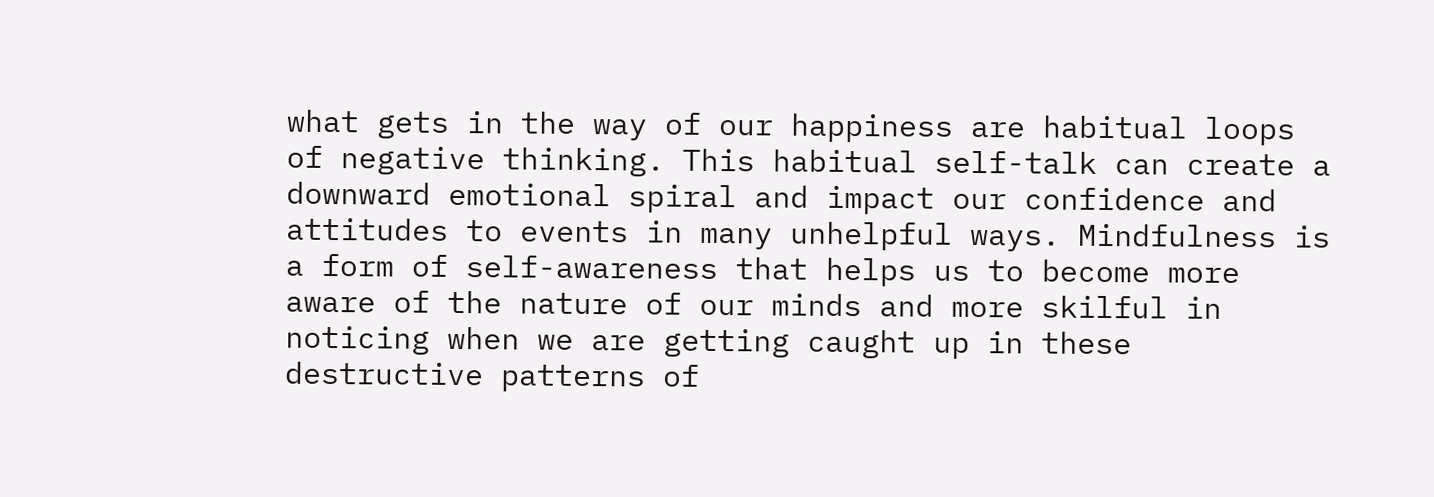what gets in the way of our happiness are habitual loops of negative thinking. This habitual self-talk can create a downward emotional spiral and impact our confidence and attitudes to events in many unhelpful ways. Mindfulness is a form of self-awareness that helps us to become more aware of the nature of our minds and more skilful in noticing when we are getting caught up in these destructive patterns of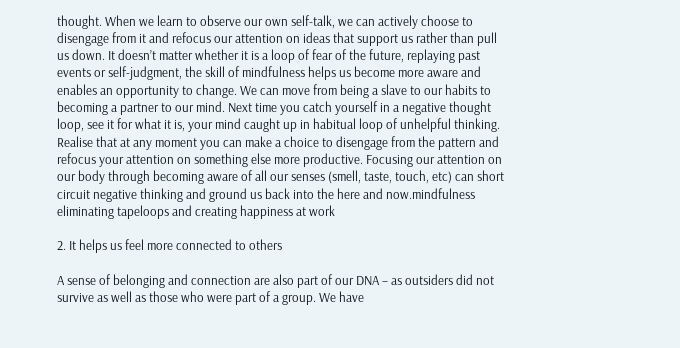thought. When we learn to observe our own self-talk, we can actively choose to disengage from it and refocus our attention on ideas that support us rather than pull us down. It doesn’t matter whether it is a loop of fear of the future, replaying past events or self-judgment, the skill of mindfulness helps us become more aware and enables an opportunity to change. We can move from being a slave to our habits to becoming a partner to our mind. Next time you catch yourself in a negative thought loop, see it for what it is, your mind caught up in habitual loop of unhelpful thinking. Realise that at any moment you can make a choice to disengage from the pattern and refocus your attention on something else more productive. Focusing our attention on our body through becoming aware of all our senses (smell, taste, touch, etc) can short circuit negative thinking and ground us back into the here and now.mindfulness eliminating tapeloops and creating happiness at work

2. It helps us feel more connected to others

A sense of belonging and connection are also part of our DNA – as outsiders did not survive as well as those who were part of a group. We have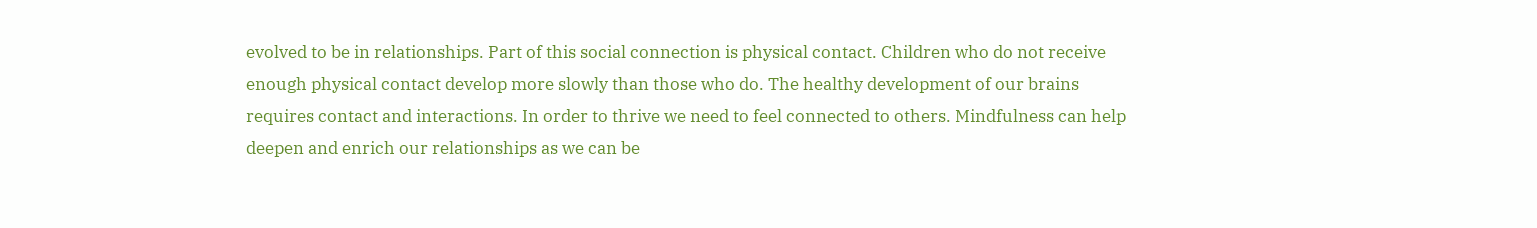evolved to be in relationships. Part of this social connection is physical contact. Children who do not receive enough physical contact develop more slowly than those who do. The healthy development of our brains requires contact and interactions. In order to thrive we need to feel connected to others. Mindfulness can help deepen and enrich our relationships as we can be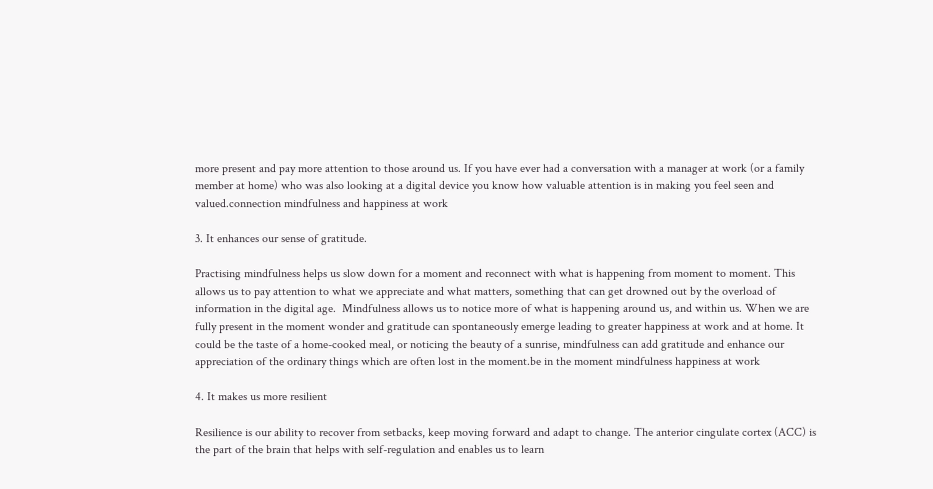more present and pay more attention to those around us. If you have ever had a conversation with a manager at work (or a family member at home) who was also looking at a digital device you know how valuable attention is in making you feel seen and valued.connection mindfulness and happiness at work

3. It enhances our sense of gratitude.

Practising mindfulness helps us slow down for a moment and reconnect with what is happening from moment to moment. This allows us to pay attention to what we appreciate and what matters, something that can get drowned out by the overload of information in the digital age.  Mindfulness allows us to notice more of what is happening around us, and within us. When we are fully present in the moment wonder and gratitude can spontaneously emerge leading to greater happiness at work and at home. It could be the taste of a home-cooked meal, or noticing the beauty of a sunrise, mindfulness can add gratitude and enhance our appreciation of the ordinary things which are often lost in the moment.be in the moment mindfulness happiness at work

4. It makes us more resilient

Resilience is our ability to recover from setbacks, keep moving forward and adapt to change. The anterior cingulate cortex (ACC) is the part of the brain that helps with self-regulation and enables us to learn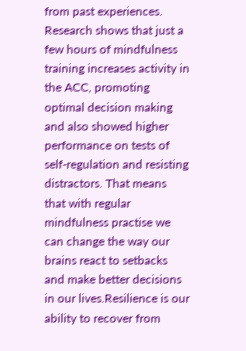from past experiences. Research shows that just a few hours of mindfulness training increases activity in the ACC, promoting optimal decision making and also showed higher performance on tests of self-regulation and resisting distractors. That means that with regular mindfulness practise we can change the way our brains react to setbacks and make better decisions in our lives.Resilience is our ability to recover from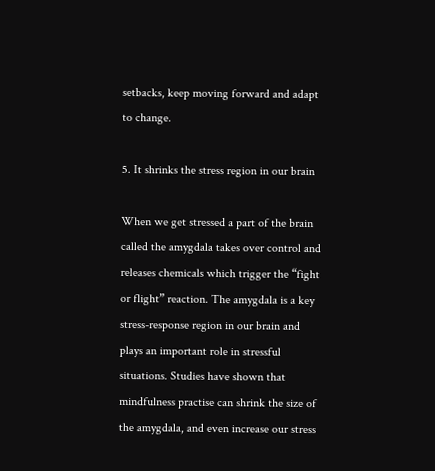setbacks, keep moving forward and adapt to change.

5. It shrinks the stress region in our brain

When we get stressed a part of the brain called the amygdala takes over control and releases chemicals which trigger the “fight or flight” reaction. The amygdala is a key stress-response region in our brain and plays an important role in stressful situations. Studies have shown that mindfulness practise can shrink the size of the amygdala, and even increase our stress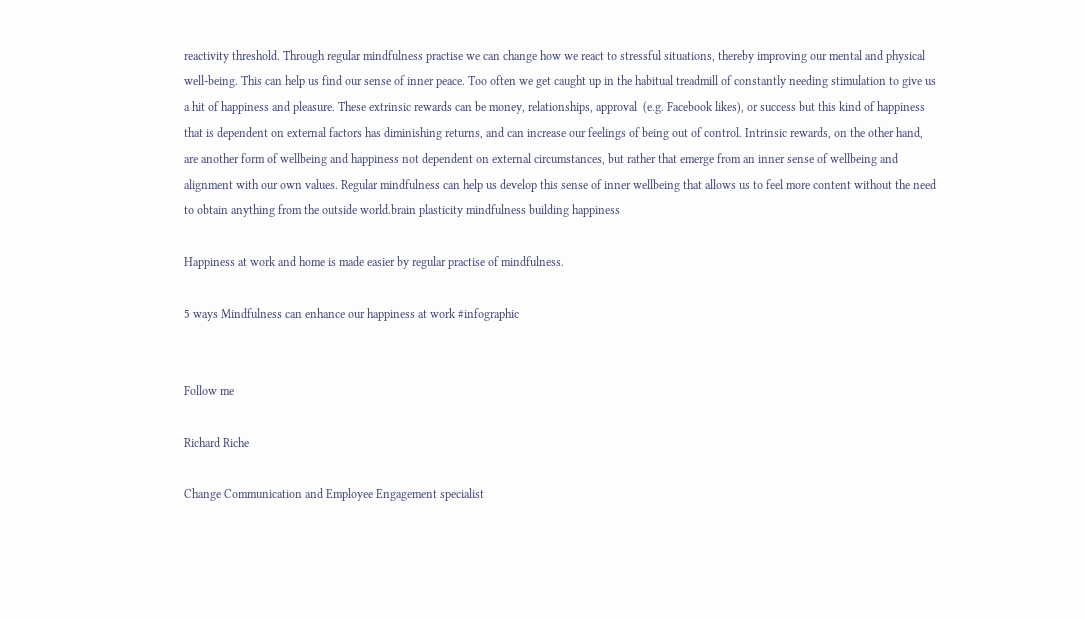reactivity threshold. Through regular mindfulness practise we can change how we react to stressful situations, thereby improving our mental and physical well-being. This can help us find our sense of inner peace. Too often we get caught up in the habitual treadmill of constantly needing stimulation to give us a hit of happiness and pleasure. These extrinsic rewards can be money, relationships, approval  (e.g. Facebook likes), or success but this kind of happiness that is dependent on external factors has diminishing returns, and can increase our feelings of being out of control. Intrinsic rewards, on the other hand, are another form of wellbeing and happiness not dependent on external circumstances, but rather that emerge from an inner sense of wellbeing and alignment with our own values. Regular mindfulness can help us develop this sense of inner wellbeing that allows us to feel more content without the need to obtain anything from the outside world.brain plasticity mindfulness building happiness

Happiness at work and home is made easier by regular practise of mindfulness.

5 ways Mindfulness can enhance our happiness at work #infographic


Follow me

Richard Riche

Change Communication and Employee Engagement specialist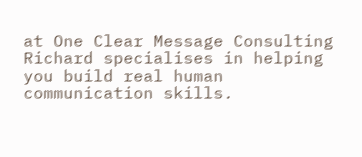at One Clear Message Consulting
Richard specialises in helping you build real human communication skills.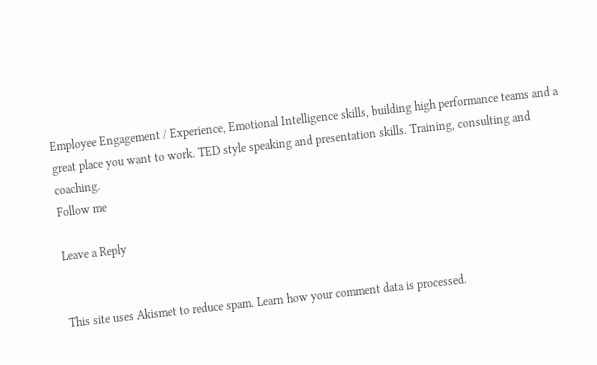Employee Engagement / Experience, Emotional Intelligence skills, building high performance teams and a great place you want to work. TED style speaking and presentation skills. Training, consulting and coaching.
Follow me

Leave a Reply


This site uses Akismet to reduce spam. Learn how your comment data is processed.